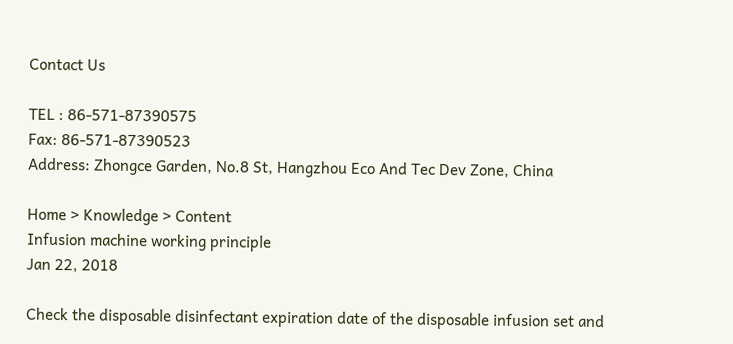Contact Us

TEL : 86-571-87390575
Fax: 86-571-87390523
Address: Zhongce Garden, No.8 St, Hangzhou Eco And Tec Dev Zone, China

Home > Knowledge > Content
Infusion machine working principle
Jan 22, 2018

Check the disposable disinfectant expiration date of the disposable infusion set and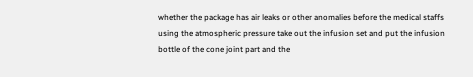whether the package has air leaks or other anomalies before the medical staffs using the atmospheric pressure take out the infusion set and put the infusion bottle of the cone joint part and the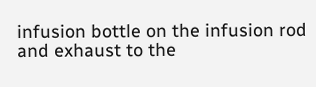infusion bottle on the infusion rod and exhaust to the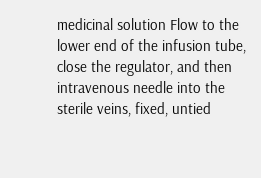medicinal solution Flow to the lower end of the infusion tube, close the regulator, and then intravenous needle into the sterile veins, fixed, untied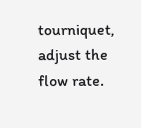tourniquet, adjust the flow rate.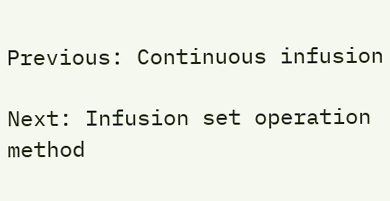Previous: Continuous infusion

Next: Infusion set operation method